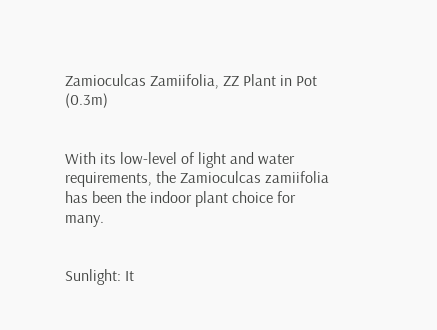Zamioculcas Zamiifolia, ZZ Plant in Pot (0.3m)


With its low-level of light and water requirements, the Zamioculcas zamiifolia has been the indoor plant choice for many.


Sunlight: It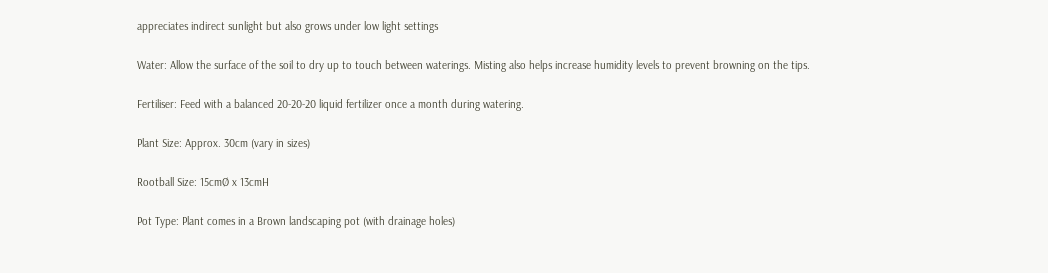appreciates indirect sunlight but also grows under low light settings

Water: Allow the surface of the soil to dry up to touch between waterings. Misting also helps increase humidity levels to prevent browning on the tips.

Fertiliser: Feed with a balanced 20-20-20 liquid fertilizer once a month during watering.

Plant Size: Approx. 30cm (vary in sizes)

Rootball Size: 15cmØ x 13cmH

Pot Type: Plant comes in a Brown landscaping pot (with drainage holes)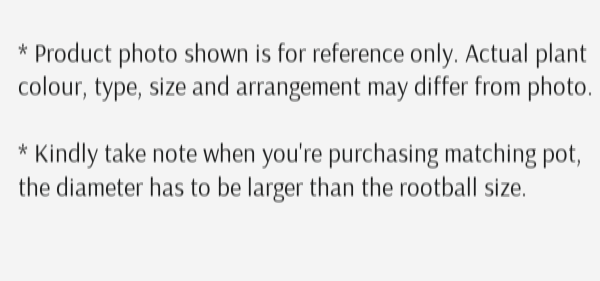* Product photo shown is for reference only. Actual plant colour, type, size and arrangement may differ from photo.

* Kindly take note when you're purchasing matching pot, the diameter has to be larger than the rootball size.